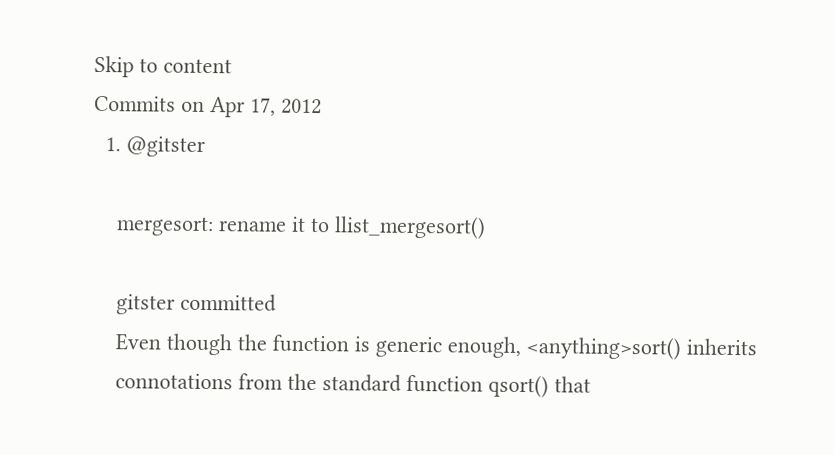Skip to content
Commits on Apr 17, 2012
  1. @gitster

    mergesort: rename it to llist_mergesort()

    gitster committed
    Even though the function is generic enough, <anything>sort() inherits
    connotations from the standard function qsort() that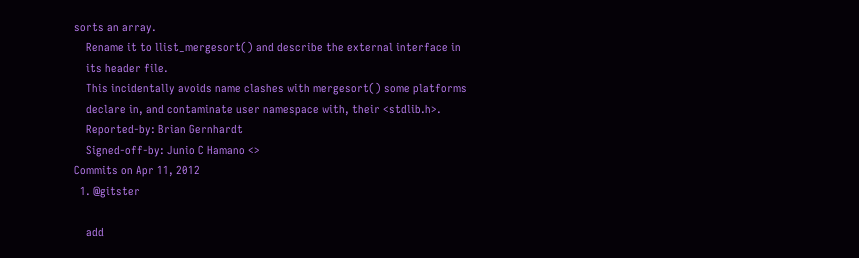sorts an array.
    Rename it to llist_mergesort() and describe the external interface in
    its header file.
    This incidentally avoids name clashes with mergesort() some platforms
    declare in, and contaminate user namespace with, their <stdlib.h>.
    Reported-by: Brian Gernhardt
    Signed-off-by: Junio C Hamano <>
Commits on Apr 11, 2012
  1. @gitster

    add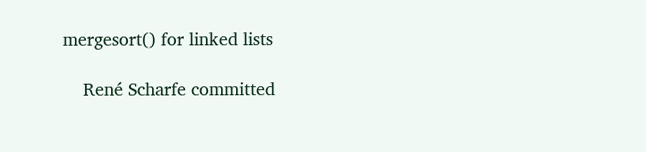mergesort() for linked lists

    René Scharfe committed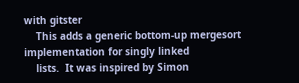with gitster
    This adds a generic bottom-up mergesort implementation for singly linked
    lists.  It was inspired by Simon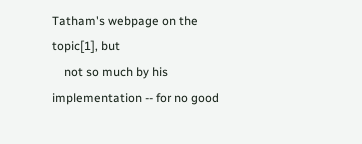Tatham's webpage on the topic[1], but
    not so much by his implementation -- for no good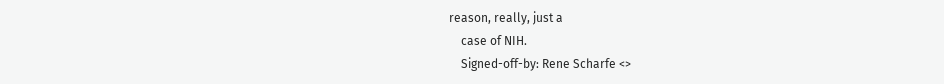reason, really, just a
    case of NIH.
    Signed-off-by: Rene Scharfe <>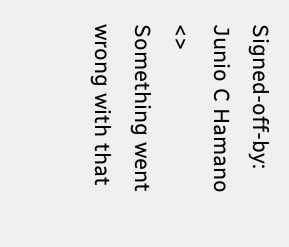Signed-off-by: Junio C Hamano <>
Something went wrong with that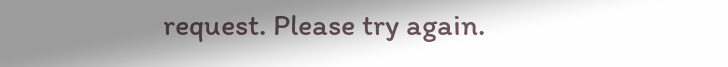request. Please try again.